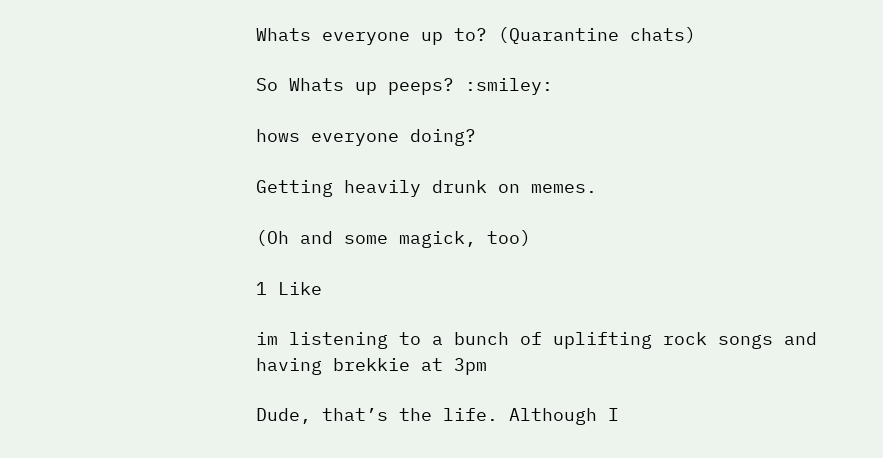Whats everyone up to? (Quarantine chats)

So Whats up peeps? :smiley:

hows everyone doing?

Getting heavily drunk on memes.

(Oh and some magick, too)

1 Like

im listening to a bunch of uplifting rock songs and having brekkie at 3pm

Dude, that’s the life. Although I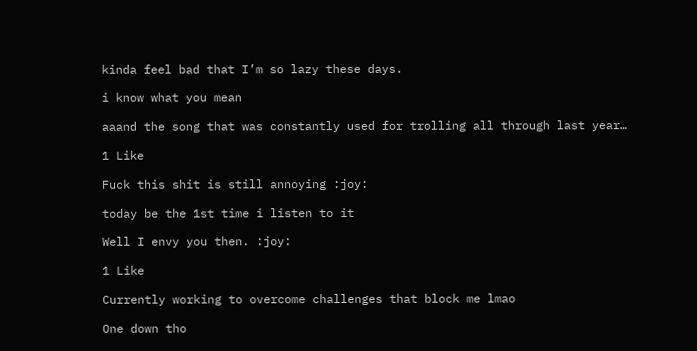kinda feel bad that I’m so lazy these days.

i know what you mean

aaand the song that was constantly used for trolling all through last year…

1 Like

Fuck this shit is still annoying :joy:

today be the 1st time i listen to it

Well I envy you then. :joy:

1 Like

Currently working to overcome challenges that block me lmao

One down tho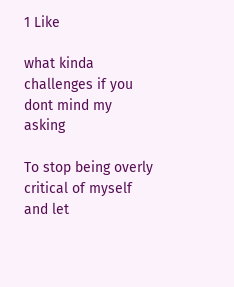1 Like

what kinda challenges if you dont mind my asking

To stop being overly critical of myself and let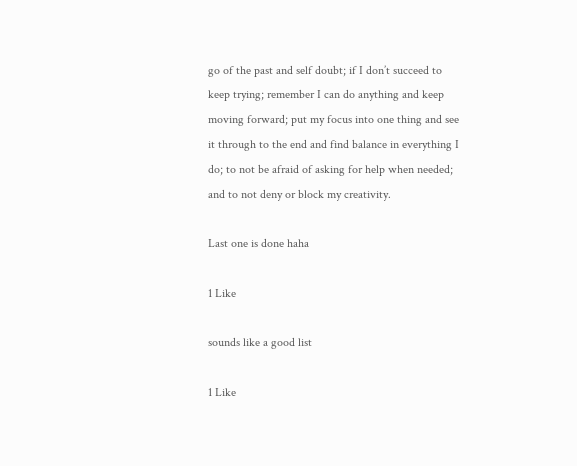go of the past and self doubt; if I don’t succeed to keep trying; remember I can do anything and keep moving forward; put my focus into one thing and see it through to the end and find balance in everything I do; to not be afraid of asking for help when needed; and to not deny or block my creativity.

Last one is done haha

1 Like

sounds like a good list

1 Like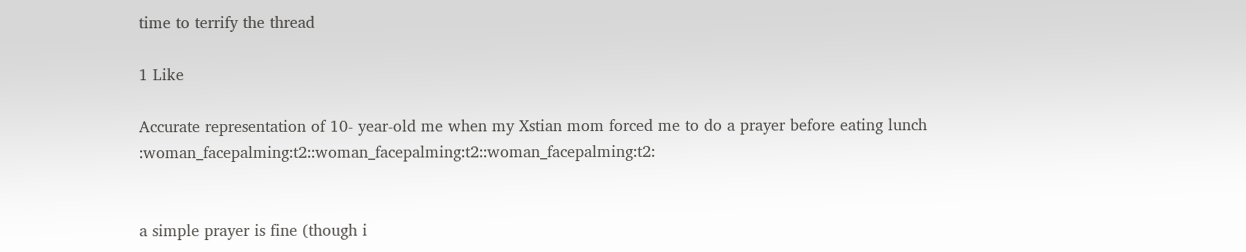time to terrify the thread

1 Like

Accurate representation of 10- year-old me when my Xstian mom forced me to do a prayer before eating lunch :woman_facepalming:t2::woman_facepalming:t2::woman_facepalming:t2:


a simple prayer is fine (though i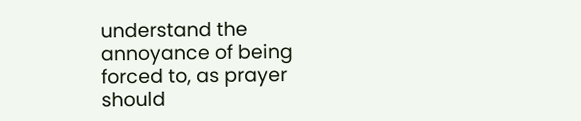understand the annoyance of being forced to, as prayer should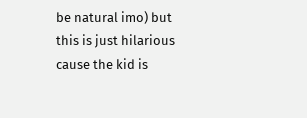be natural imo) but this is just hilarious cause the kid is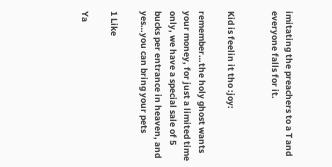imitating the preachers to a T and everyone falls for it.


Kid is feelin it tho :joy:

remember…the holy ghost wants your money, for just a limited time only, we have a special sale of 5 bucks per entrance in heaven, and yes…you can bring your pets

1 Like

Ya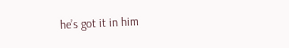he’s got it in him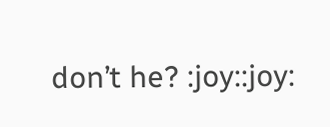don’t he? :joy::joy: